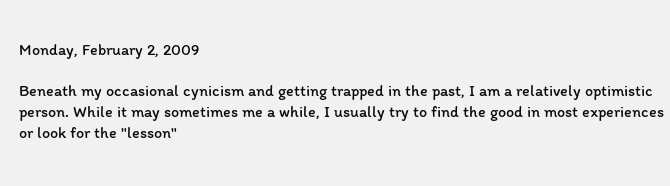Monday, February 2, 2009

Beneath my occasional cynicism and getting trapped in the past, I am a relatively optimistic person. While it may sometimes me a while, I usually try to find the good in most experiences or look for the "lesson"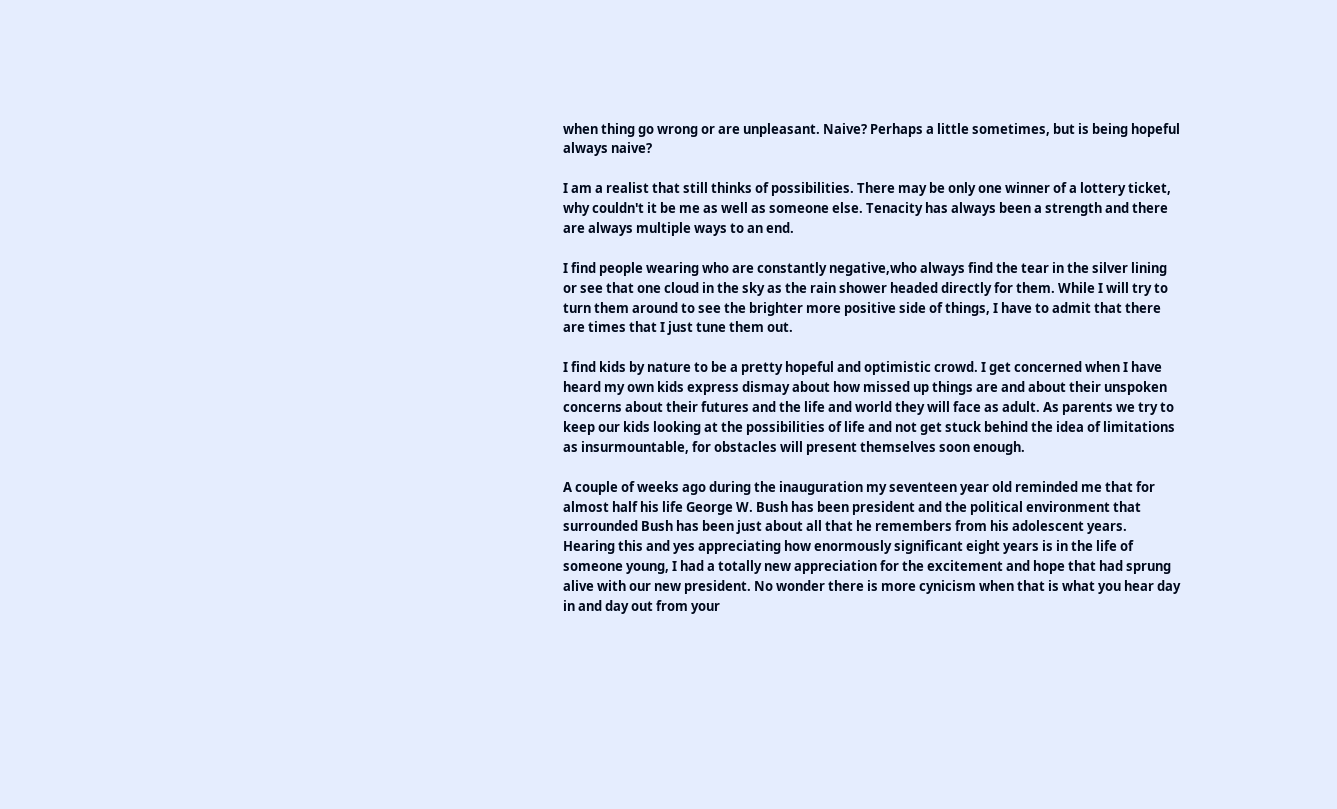when thing go wrong or are unpleasant. Naive? Perhaps a little sometimes, but is being hopeful always naive?

I am a realist that still thinks of possibilities. There may be only one winner of a lottery ticket, why couldn't it be me as well as someone else. Tenacity has always been a strength and there are always multiple ways to an end.

I find people wearing who are constantly negative,who always find the tear in the silver lining or see that one cloud in the sky as the rain shower headed directly for them. While I will try to turn them around to see the brighter more positive side of things, I have to admit that there are times that I just tune them out.

I find kids by nature to be a pretty hopeful and optimistic crowd. I get concerned when I have heard my own kids express dismay about how missed up things are and about their unspoken concerns about their futures and the life and world they will face as adult. As parents we try to keep our kids looking at the possibilities of life and not get stuck behind the idea of limitations as insurmountable, for obstacles will present themselves soon enough.

A couple of weeks ago during the inauguration my seventeen year old reminded me that for almost half his life George W. Bush has been president and the political environment that surrounded Bush has been just about all that he remembers from his adolescent years. Hearing this and yes appreciating how enormously significant eight years is in the life of someone young, I had a totally new appreciation for the excitement and hope that had sprung alive with our new president. No wonder there is more cynicism when that is what you hear day in and day out from your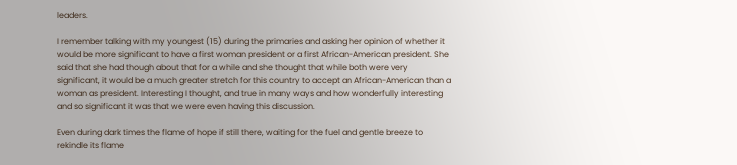leaders.

I remember talking with my youngest (15) during the primaries and asking her opinion of whether it would be more significant to have a first woman president or a first African-American president. She said that she had though about that for a while and she thought that while both were very significant, it would be a much greater stretch for this country to accept an African-American than a woman as president. Interesting I thought, and true in many ways and how wonderfully interesting and so significant it was that we were even having this discussion.

Even during dark times the flame of hope if still there, waiting for the fuel and gentle breeze to rekindle its flame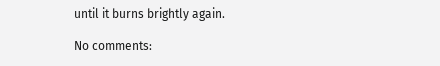until it burns brightly again.

No comments: